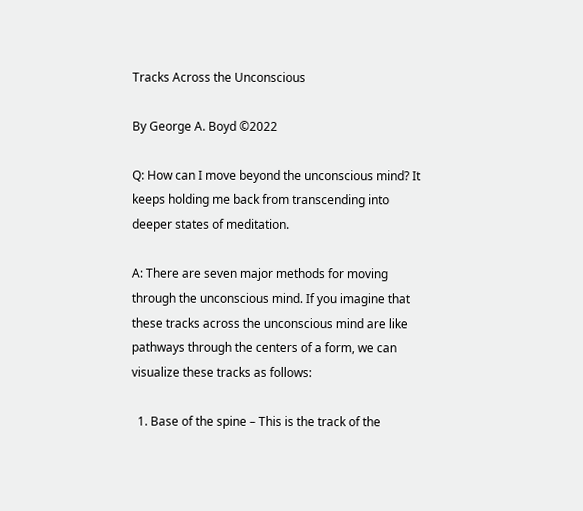Tracks Across the Unconscious

By George A. Boyd ©2022

Q: How can I move beyond the unconscious mind? It keeps holding me back from transcending into deeper states of meditation.

A: There are seven major methods for moving through the unconscious mind. If you imagine that these tracks across the unconscious mind are like pathways through the centers of a form, we can visualize these tracks as follows:

  1. Base of the spine – This is the track of the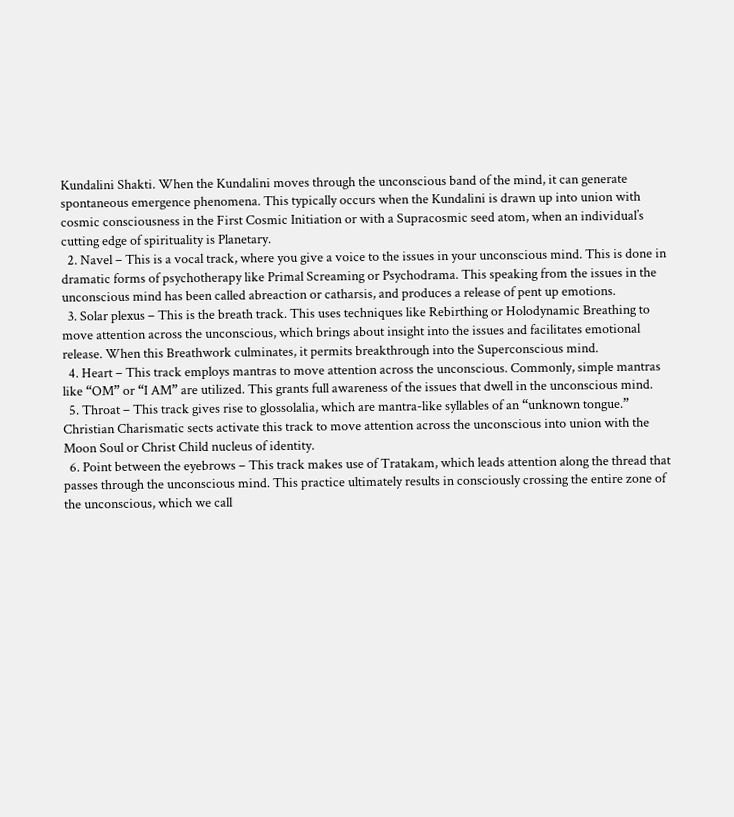Kundalini Shakti. When the Kundalini moves through the unconscious band of the mind, it can generate spontaneous emergence phenomena. This typically occurs when the Kundalini is drawn up into union with cosmic consciousness in the First Cosmic Initiation or with a Supracosmic seed atom, when an individual’s cutting edge of spirituality is Planetary.
  2. Navel – This is a vocal track, where you give a voice to the issues in your unconscious mind. This is done in dramatic forms of psychotherapy like Primal Screaming or Psychodrama. This speaking from the issues in the unconscious mind has been called abreaction or catharsis, and produces a release of pent up emotions.
  3. Solar plexus – This is the breath track. This uses techniques like Rebirthing or Holodynamic Breathing to move attention across the unconscious, which brings about insight into the issues and facilitates emotional release. When this Breathwork culminates, it permits breakthrough into the Superconscious mind.
  4. Heart – This track employs mantras to move attention across the unconscious. Commonly, simple mantras like “OM” or “I AM” are utilized. This grants full awareness of the issues that dwell in the unconscious mind.
  5. Throat – This track gives rise to glossolalia, which are mantra-like syllables of an “unknown tongue.” Christian Charismatic sects activate this track to move attention across the unconscious into union with the Moon Soul or Christ Child nucleus of identity.
  6. Point between the eyebrows – This track makes use of Tratakam, which leads attention along the thread that passes through the unconscious mind. This practice ultimately results in consciously crossing the entire zone of the unconscious, which we call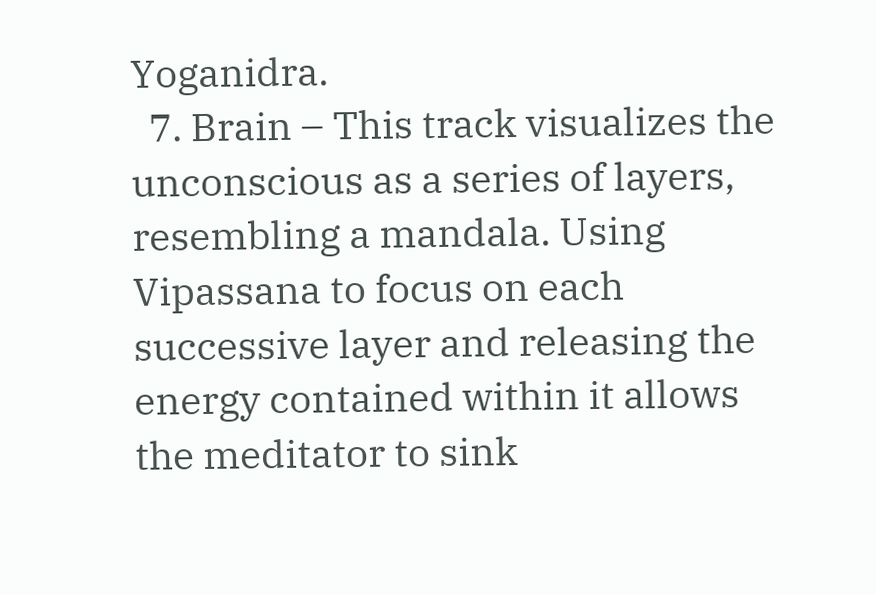Yoganidra.
  7. Brain – This track visualizes the unconscious as a series of layers, resembling a mandala. Using Vipassana to focus on each successive layer and releasing the energy contained within it allows the meditator to sink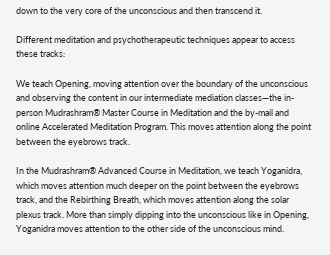down to the very core of the unconscious and then transcend it.

Different meditation and psychotherapeutic techniques appear to access these tracks:

We teach Opening, moving attention over the boundary of the unconscious and observing the content in our intermediate mediation classes—the in-person Mudrashram® Master Course in Meditation and the by-mail and online Accelerated Meditation Program. This moves attention along the point between the eyebrows track.

In the Mudrashram® Advanced Course in Meditation, we teach Yoganidra, which moves attention much deeper on the point between the eyebrows track, and the Rebirthing Breath, which moves attention along the solar plexus track. More than simply dipping into the unconscious like in Opening, Yoganidra moves attention to the other side of the unconscious mind.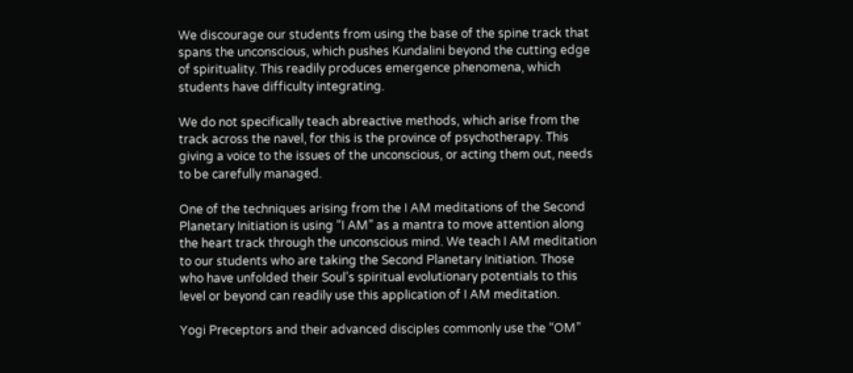We discourage our students from using the base of the spine track that spans the unconscious, which pushes Kundalini beyond the cutting edge of spirituality. This readily produces emergence phenomena, which students have difficulty integrating.

We do not specifically teach abreactive methods, which arise from the track across the navel, for this is the province of psychotherapy. This giving a voice to the issues of the unconscious, or acting them out, needs to be carefully managed.

One of the techniques arising from the I AM meditations of the Second Planetary Initiation is using “I AM” as a mantra to move attention along the heart track through the unconscious mind. We teach I AM meditation to our students who are taking the Second Planetary Initiation. Those who have unfolded their Soul’s spiritual evolutionary potentials to this level or beyond can readily use this application of I AM meditation.

Yogi Preceptors and their advanced disciples commonly use the “OM”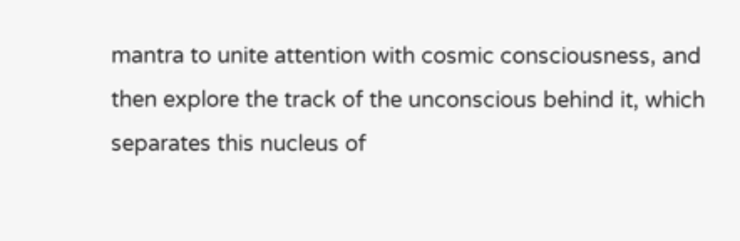mantra to unite attention with cosmic consciousness, and then explore the track of the unconscious behind it, which separates this nucleus of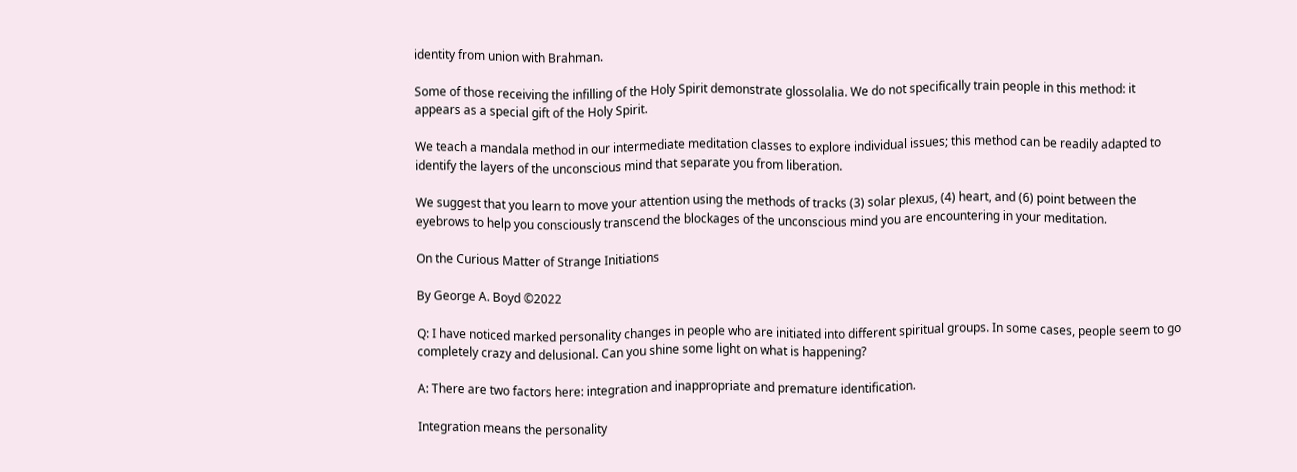identity from union with Brahman.

Some of those receiving the infilling of the Holy Spirit demonstrate glossolalia. We do not specifically train people in this method: it appears as a special gift of the Holy Spirit.

We teach a mandala method in our intermediate meditation classes to explore individual issues; this method can be readily adapted to identify the layers of the unconscious mind that separate you from liberation.

We suggest that you learn to move your attention using the methods of tracks (3) solar plexus, (4) heart, and (6) point between the eyebrows to help you consciously transcend the blockages of the unconscious mind you are encountering in your meditation.

On the Curious Matter of Strange Initiations

By George A. Boyd ©2022

Q: I have noticed marked personality changes in people who are initiated into different spiritual groups. In some cases, people seem to go completely crazy and delusional. Can you shine some light on what is happening?

A: There are two factors here: integration and inappropriate and premature identification.

Integration means the personality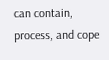can contain, process, and cope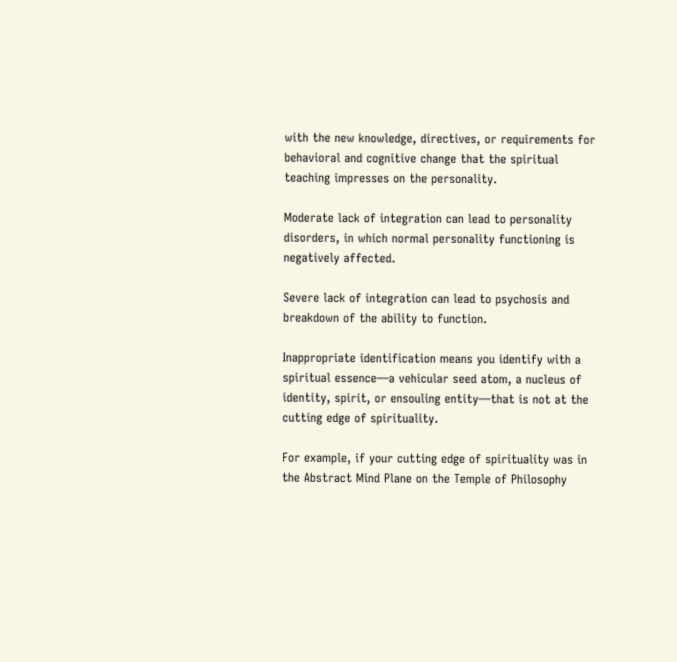with the new knowledge, directives, or requirements for behavioral and cognitive change that the spiritual teaching impresses on the personality.

Moderate lack of integration can lead to personality disorders, in which normal personality functioning is negatively affected.

Severe lack of integration can lead to psychosis and breakdown of the ability to function.

Inappropriate identification means you identify with a spiritual essence—a vehicular seed atom, a nucleus of identity, spirit, or ensouling entity—that is not at the cutting edge of spirituality.

For example, if your cutting edge of spirituality was in the Abstract Mind Plane on the Temple of Philosophy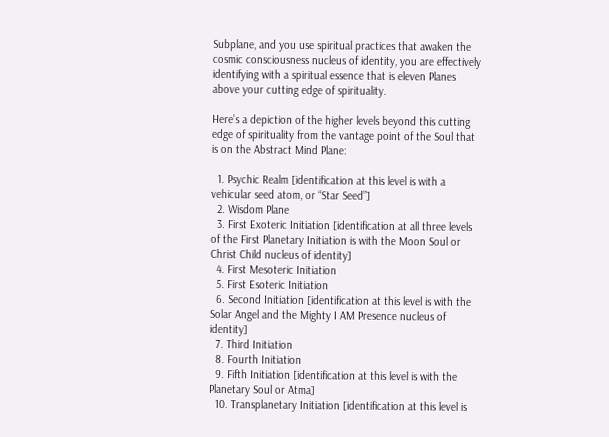Subplane, and you use spiritual practices that awaken the cosmic consciousness nucleus of identity, you are effectively identifying with a spiritual essence that is eleven Planes above your cutting edge of spirituality.

Here’s a depiction of the higher levels beyond this cutting edge of spirituality from the vantage point of the Soul that is on the Abstract Mind Plane:

  1. Psychic Realm [identification at this level is with a vehicular seed atom, or “Star Seed”]
  2. Wisdom Plane
  3. First Exoteric Initiation [identification at all three levels of the First Planetary Initiation is with the Moon Soul or Christ Child nucleus of identity]
  4. First Mesoteric Initiation
  5. First Esoteric Initiation
  6. Second Initiation [identification at this level is with the Solar Angel and the Mighty I AM Presence nucleus of identity]
  7. Third Initiation
  8. Fourth Initiation
  9. Fifth Initiation [identification at this level is with the Planetary Soul or Atma]
  10. Transplanetary Initiation [identification at this level is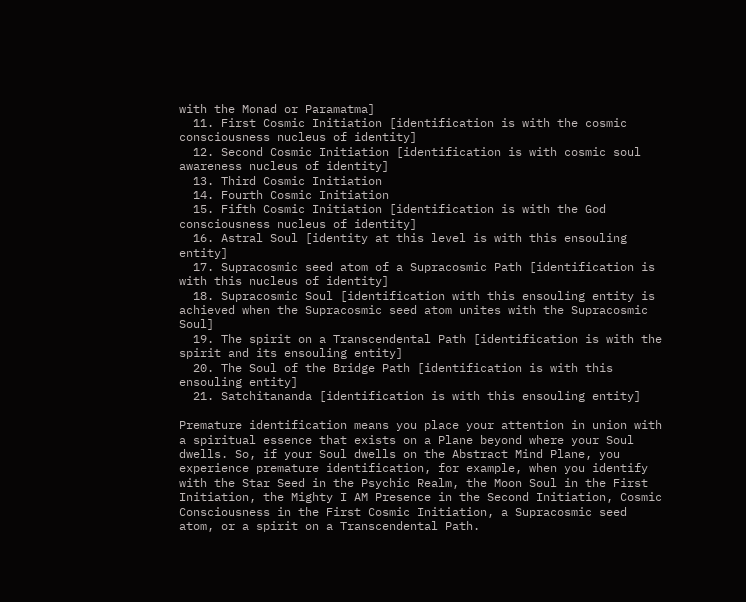with the Monad or Paramatma]
  11. First Cosmic Initiation [identification is with the cosmic consciousness nucleus of identity]
  12. Second Cosmic Initiation [identification is with cosmic soul awareness nucleus of identity]
  13. Third Cosmic Initiation
  14. Fourth Cosmic Initiation
  15. Fifth Cosmic Initiation [identification is with the God consciousness nucleus of identity]
  16. Astral Soul [identity at this level is with this ensouling entity]
  17. Supracosmic seed atom of a Supracosmic Path [identification is with this nucleus of identity]
  18. Supracosmic Soul [identification with this ensouling entity is achieved when the Supracosmic seed atom unites with the Supracosmic Soul]
  19. The spirit on a Transcendental Path [identification is with the spirit and its ensouling entity]
  20. The Soul of the Bridge Path [identification is with this ensouling entity]
  21. Satchitananda [identification is with this ensouling entity]

Premature identification means you place your attention in union with a spiritual essence that exists on a Plane beyond where your Soul dwells. So, if your Soul dwells on the Abstract Mind Plane, you experience premature identification, for example, when you identify with the Star Seed in the Psychic Realm, the Moon Soul in the First Initiation, the Mighty I AM Presence in the Second Initiation, Cosmic Consciousness in the First Cosmic Initiation, a Supracosmic seed atom, or a spirit on a Transcendental Path.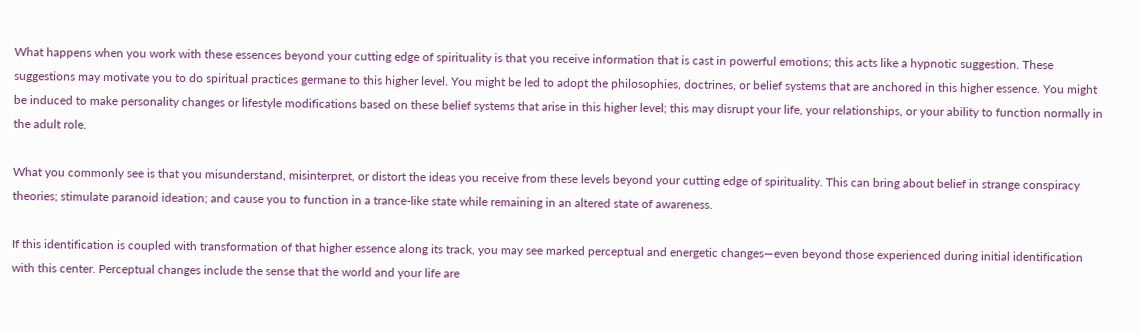What happens when you work with these essences beyond your cutting edge of spirituality is that you receive information that is cast in powerful emotions; this acts like a hypnotic suggestion. These suggestions may motivate you to do spiritual practices germane to this higher level. You might be led to adopt the philosophies, doctrines, or belief systems that are anchored in this higher essence. You might be induced to make personality changes or lifestyle modifications based on these belief systems that arise in this higher level; this may disrupt your life, your relationships, or your ability to function normally in the adult role.

What you commonly see is that you misunderstand, misinterpret, or distort the ideas you receive from these levels beyond your cutting edge of spirituality. This can bring about belief in strange conspiracy theories; stimulate paranoid ideation; and cause you to function in a trance-like state while remaining in an altered state of awareness.

If this identification is coupled with transformation of that higher essence along its track, you may see marked perceptual and energetic changes—even beyond those experienced during initial identification with this center. Perceptual changes include the sense that the world and your life are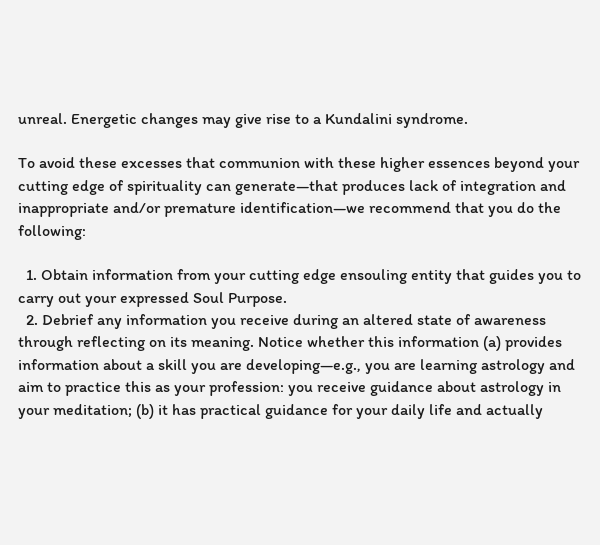unreal. Energetic changes may give rise to a Kundalini syndrome.

To avoid these excesses that communion with these higher essences beyond your cutting edge of spirituality can generate—that produces lack of integration and inappropriate and/or premature identification—we recommend that you do the following:

  1. Obtain information from your cutting edge ensouling entity that guides you to carry out your expressed Soul Purpose.
  2. Debrief any information you receive during an altered state of awareness through reflecting on its meaning. Notice whether this information (a) provides information about a skill you are developing—e.g., you are learning astrology and aim to practice this as your profession: you receive guidance about astrology in your meditation; (b) it has practical guidance for your daily life and actually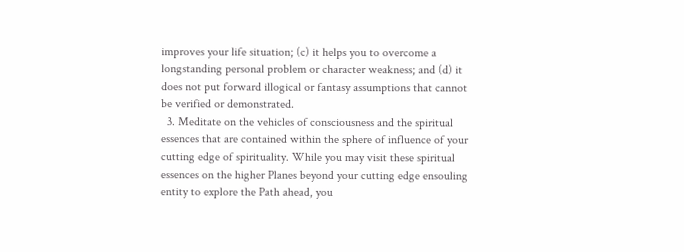improves your life situation; (c) it helps you to overcome a longstanding personal problem or character weakness; and (d) it does not put forward illogical or fantasy assumptions that cannot be verified or demonstrated.
  3. Meditate on the vehicles of consciousness and the spiritual essences that are contained within the sphere of influence of your cutting edge of spirituality. While you may visit these spiritual essences on the higher Planes beyond your cutting edge ensouling entity to explore the Path ahead, you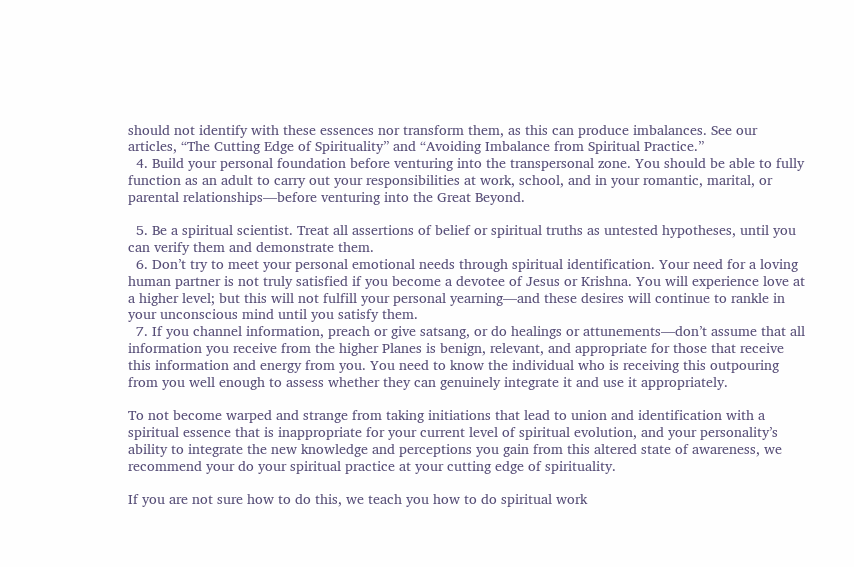should not identify with these essences nor transform them, as this can produce imbalances. See our articles, “The Cutting Edge of Spirituality” and “Avoiding Imbalance from Spiritual Practice.”
  4. Build your personal foundation before venturing into the transpersonal zone. You should be able to fully function as an adult to carry out your responsibilities at work, school, and in your romantic, marital, or parental relationships—before venturing into the Great Beyond.

  5. Be a spiritual scientist. Treat all assertions of belief or spiritual truths as untested hypotheses, until you can verify them and demonstrate them.
  6. Don’t try to meet your personal emotional needs through spiritual identification. Your need for a loving human partner is not truly satisfied if you become a devotee of Jesus or Krishna. You will experience love at a higher level; but this will not fulfill your personal yearning—and these desires will continue to rankle in your unconscious mind until you satisfy them.
  7. If you channel information, preach or give satsang, or do healings or attunements—don’t assume that all information you receive from the higher Planes is benign, relevant, and appropriate for those that receive this information and energy from you. You need to know the individual who is receiving this outpouring from you well enough to assess whether they can genuinely integrate it and use it appropriately.

To not become warped and strange from taking initiations that lead to union and identification with a spiritual essence that is inappropriate for your current level of spiritual evolution, and your personality’s ability to integrate the new knowledge and perceptions you gain from this altered state of awareness, we recommend your do your spiritual practice at your cutting edge of spirituality.

If you are not sure how to do this, we teach you how to do spiritual work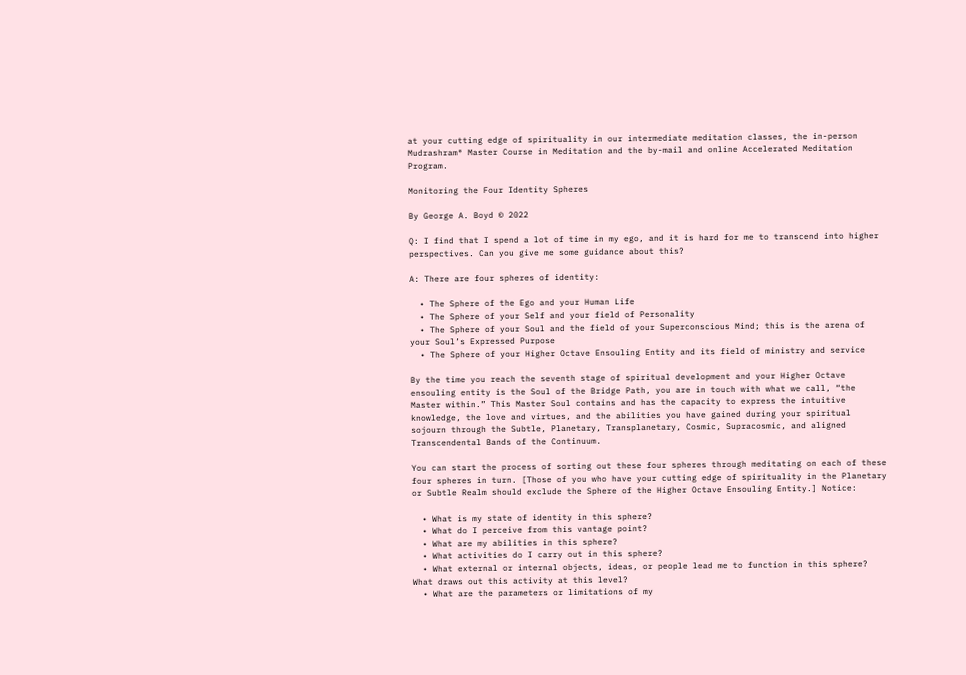at your cutting edge of spirituality in our intermediate meditation classes, the in-person Mudrashram® Master Course in Meditation and the by-mail and online Accelerated Meditation Program.

Monitoring the Four Identity Spheres

By George A. Boyd © 2022

Q: I find that I spend a lot of time in my ego, and it is hard for me to transcend into higher perspectives. Can you give me some guidance about this?

A: There are four spheres of identity:

  • The Sphere of the Ego and your Human Life
  • The Sphere of your Self and your field of Personality
  • The Sphere of your Soul and the field of your Superconscious Mind; this is the arena of your Soul’s Expressed Purpose
  • The Sphere of your Higher Octave Ensouling Entity and its field of ministry and service

By the time you reach the seventh stage of spiritual development and your Higher Octave ensouling entity is the Soul of the Bridge Path, you are in touch with what we call, “the Master within.” This Master Soul contains and has the capacity to express the intuitive knowledge, the love and virtues, and the abilities you have gained during your spiritual sojourn through the Subtle, Planetary, Transplanetary, Cosmic, Supracosmic, and aligned Transcendental Bands of the Continuum.

You can start the process of sorting out these four spheres through meditating on each of these four spheres in turn. [Those of you who have your cutting edge of spirituality in the Planetary or Subtle Realm should exclude the Sphere of the Higher Octave Ensouling Entity.] Notice:

  • What is my state of identity in this sphere?
  • What do I perceive from this vantage point?
  • What are my abilities in this sphere?
  • What activities do I carry out in this sphere?
  • What external or internal objects, ideas, or people lead me to function in this sphere? What draws out this activity at this level?
  • What are the parameters or limitations of my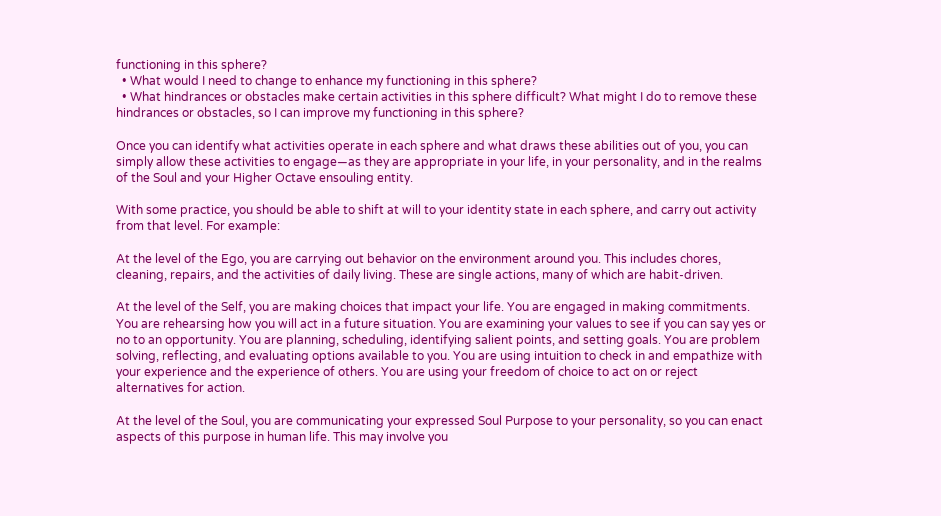functioning in this sphere?
  • What would I need to change to enhance my functioning in this sphere?
  • What hindrances or obstacles make certain activities in this sphere difficult? What might I do to remove these hindrances or obstacles, so I can improve my functioning in this sphere?

Once you can identify what activities operate in each sphere and what draws these abilities out of you, you can simply allow these activities to engage—as they are appropriate in your life, in your personality, and in the realms of the Soul and your Higher Octave ensouling entity.

With some practice, you should be able to shift at will to your identity state in each sphere, and carry out activity from that level. For example:

At the level of the Ego, you are carrying out behavior on the environment around you. This includes chores, cleaning, repairs, and the activities of daily living. These are single actions, many of which are habit-driven.

At the level of the Self, you are making choices that impact your life. You are engaged in making commitments. You are rehearsing how you will act in a future situation. You are examining your values to see if you can say yes or no to an opportunity. You are planning, scheduling, identifying salient points, and setting goals. You are problem solving, reflecting, and evaluating options available to you. You are using intuition to check in and empathize with your experience and the experience of others. You are using your freedom of choice to act on or reject alternatives for action.

At the level of the Soul, you are communicating your expressed Soul Purpose to your personality, so you can enact aspects of this purpose in human life. This may involve you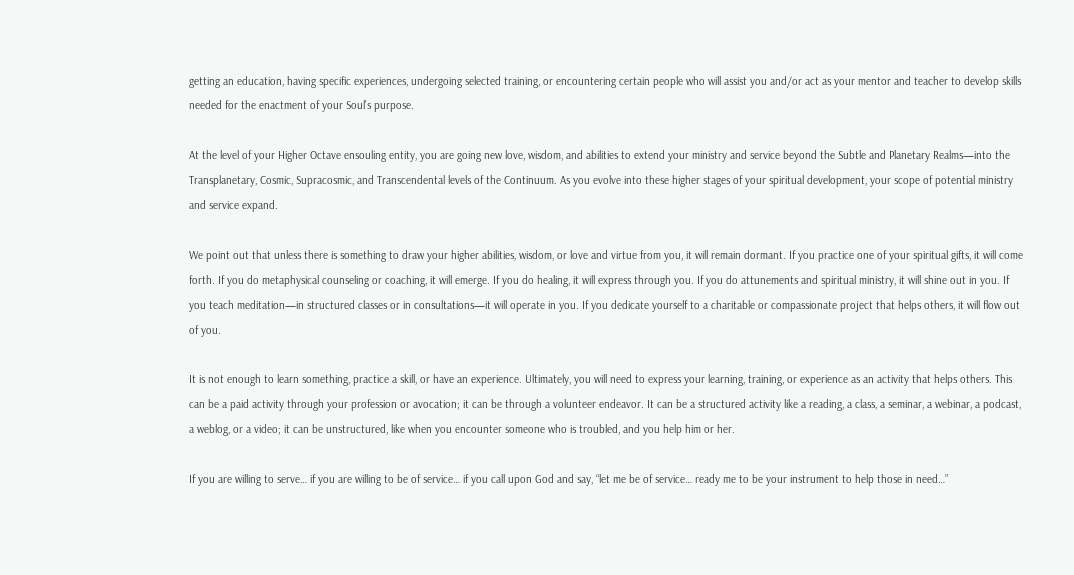getting an education, having specific experiences, undergoing selected training, or encountering certain people who will assist you and/or act as your mentor and teacher to develop skills needed for the enactment of your Soul’s purpose.

At the level of your Higher Octave ensouling entity, you are going new love, wisdom, and abilities to extend your ministry and service beyond the Subtle and Planetary Realms—into the Transplanetary, Cosmic, Supracosmic, and Transcendental levels of the Continuum. As you evolve into these higher stages of your spiritual development, your scope of potential ministry and service expand.

We point out that unless there is something to draw your higher abilities, wisdom, or love and virtue from you, it will remain dormant. If you practice one of your spiritual gifts, it will come forth. If you do metaphysical counseling or coaching, it will emerge. If you do healing, it will express through you. If you do attunements and spiritual ministry, it will shine out in you. If you teach meditation—in structured classes or in consultations—it will operate in you. If you dedicate yourself to a charitable or compassionate project that helps others, it will flow out of you.

It is not enough to learn something, practice a skill, or have an experience. Ultimately, you will need to express your learning, training, or experience as an activity that helps others. This can be a paid activity through your profession or avocation; it can be through a volunteer endeavor. It can be a structured activity like a reading, a class, a seminar, a webinar, a podcast, a weblog, or a video; it can be unstructured, like when you encounter someone who is troubled, and you help him or her.

If you are willing to serve… if you are willing to be of service… if you call upon God and say, “let me be of service… ready me to be your instrument to help those in need…”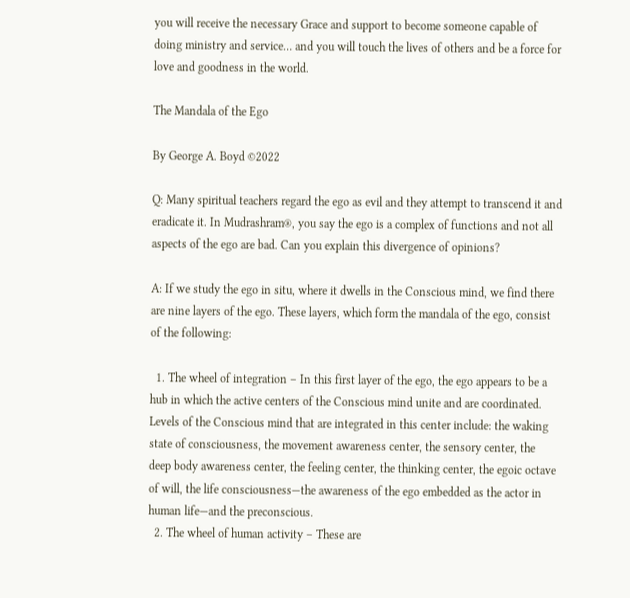you will receive the necessary Grace and support to become someone capable of doing ministry and service… and you will touch the lives of others and be a force for love and goodness in the world.

The Mandala of the Ego

By George A. Boyd ©2022

Q: Many spiritual teachers regard the ego as evil and they attempt to transcend it and eradicate it. In Mudrashram®, you say the ego is a complex of functions and not all aspects of the ego are bad. Can you explain this divergence of opinions?

A: If we study the ego in situ, where it dwells in the Conscious mind, we find there are nine layers of the ego. These layers, which form the mandala of the ego, consist of the following:

  1. The wheel of integration – In this first layer of the ego, the ego appears to be a hub in which the active centers of the Conscious mind unite and are coordinated. Levels of the Conscious mind that are integrated in this center include: the waking state of consciousness, the movement awareness center, the sensory center, the deep body awareness center, the feeling center, the thinking center, the egoic octave of will, the life consciousness—the awareness of the ego embedded as the actor in human life—and the preconscious.
  2. The wheel of human activity – These are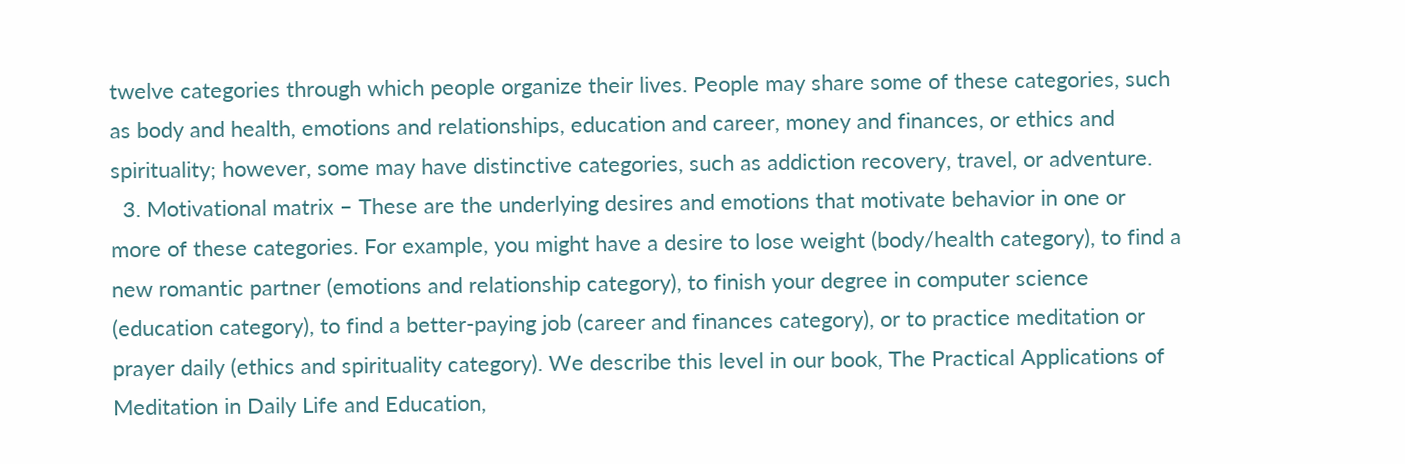twelve categories through which people organize their lives. People may share some of these categories, such as body and health, emotions and relationships, education and career, money and finances, or ethics and spirituality; however, some may have distinctive categories, such as addiction recovery, travel, or adventure.
  3. Motivational matrix – These are the underlying desires and emotions that motivate behavior in one or more of these categories. For example, you might have a desire to lose weight (body/health category), to find a new romantic partner (emotions and relationship category), to finish your degree in computer science (education category), to find a better-paying job (career and finances category), or to practice meditation or prayer daily (ethics and spirituality category). We describe this level in our book, The Practical Applications of Meditation in Daily Life and Education,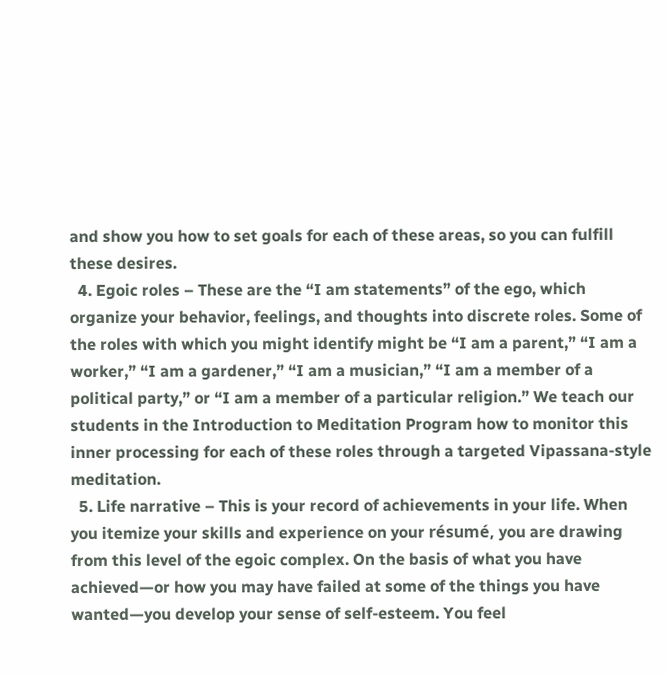and show you how to set goals for each of these areas, so you can fulfill these desires.
  4. Egoic roles – These are the “I am statements” of the ego, which organize your behavior, feelings, and thoughts into discrete roles. Some of the roles with which you might identify might be “I am a parent,” “I am a worker,” “I am a gardener,” “I am a musician,” “I am a member of a political party,” or “I am a member of a particular religion.” We teach our students in the Introduction to Meditation Program how to monitor this inner processing for each of these roles through a targeted Vipassana-style meditation.
  5. Life narrative – This is your record of achievements in your life. When you itemize your skills and experience on your résumé, you are drawing from this level of the egoic complex. On the basis of what you have achieved—or how you may have failed at some of the things you have wanted—you develop your sense of self-esteem. You feel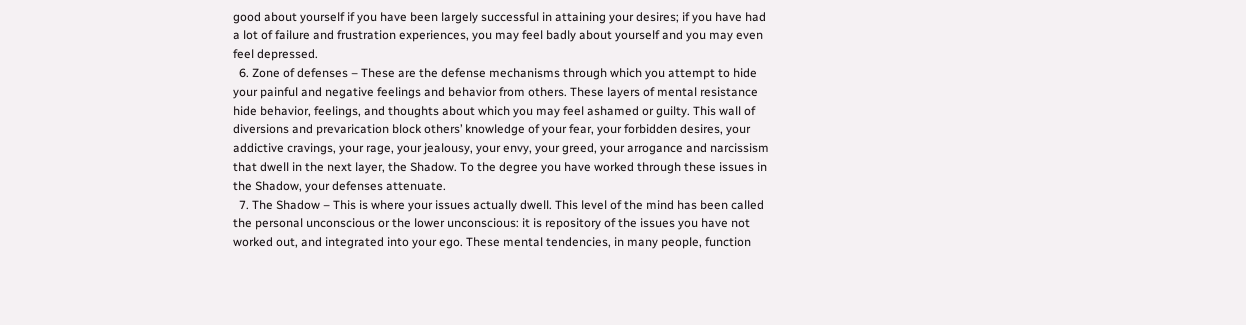good about yourself if you have been largely successful in attaining your desires; if you have had a lot of failure and frustration experiences, you may feel badly about yourself and you may even feel depressed.
  6. Zone of defenses – These are the defense mechanisms through which you attempt to hide your painful and negative feelings and behavior from others. These layers of mental resistance hide behavior, feelings, and thoughts about which you may feel ashamed or guilty. This wall of diversions and prevarication block others’ knowledge of your fear, your forbidden desires, your addictive cravings, your rage, your jealousy, your envy, your greed, your arrogance and narcissism that dwell in the next layer, the Shadow. To the degree you have worked through these issues in the Shadow, your defenses attenuate.
  7. The Shadow – This is where your issues actually dwell. This level of the mind has been called the personal unconscious or the lower unconscious: it is repository of the issues you have not worked out, and integrated into your ego. These mental tendencies, in many people, function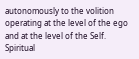autonomously to the volition operating at the level of the ego and at the level of the Self. Spiritual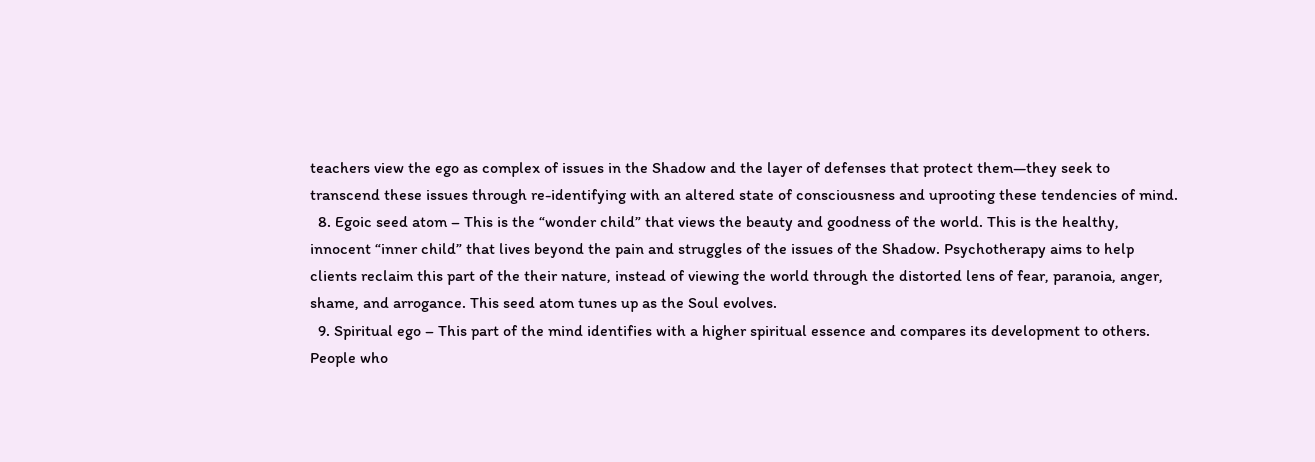teachers view the ego as complex of issues in the Shadow and the layer of defenses that protect them—they seek to transcend these issues through re-identifying with an altered state of consciousness and uprooting these tendencies of mind.
  8. Egoic seed atom – This is the “wonder child” that views the beauty and goodness of the world. This is the healthy, innocent “inner child” that lives beyond the pain and struggles of the issues of the Shadow. Psychotherapy aims to help clients reclaim this part of the their nature, instead of viewing the world through the distorted lens of fear, paranoia, anger, shame, and arrogance. This seed atom tunes up as the Soul evolves.
  9. Spiritual ego – This part of the mind identifies with a higher spiritual essence and compares its development to others. People who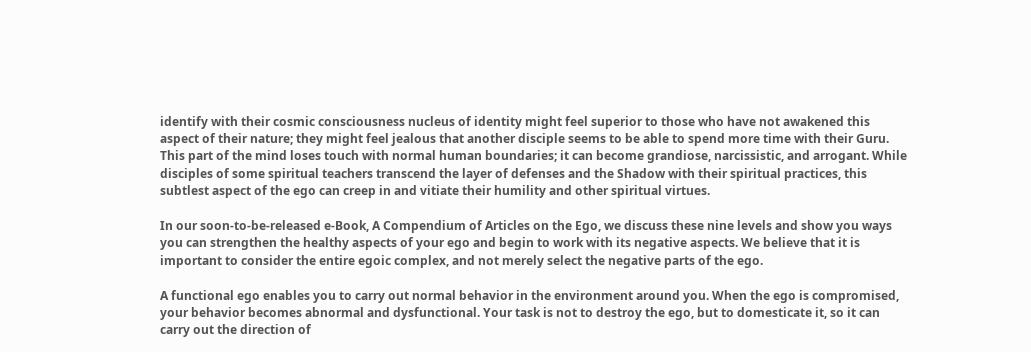identify with their cosmic consciousness nucleus of identity might feel superior to those who have not awakened this aspect of their nature; they might feel jealous that another disciple seems to be able to spend more time with their Guru. This part of the mind loses touch with normal human boundaries; it can become grandiose, narcissistic, and arrogant. While disciples of some spiritual teachers transcend the layer of defenses and the Shadow with their spiritual practices, this subtlest aspect of the ego can creep in and vitiate their humility and other spiritual virtues.

In our soon-to-be-released e-Book, A Compendium of Articles on the Ego, we discuss these nine levels and show you ways you can strengthen the healthy aspects of your ego and begin to work with its negative aspects. We believe that it is important to consider the entire egoic complex, and not merely select the negative parts of the ego.

A functional ego enables you to carry out normal behavior in the environment around you. When the ego is compromised, your behavior becomes abnormal and dysfunctional. Your task is not to destroy the ego, but to domesticate it, so it can carry out the direction of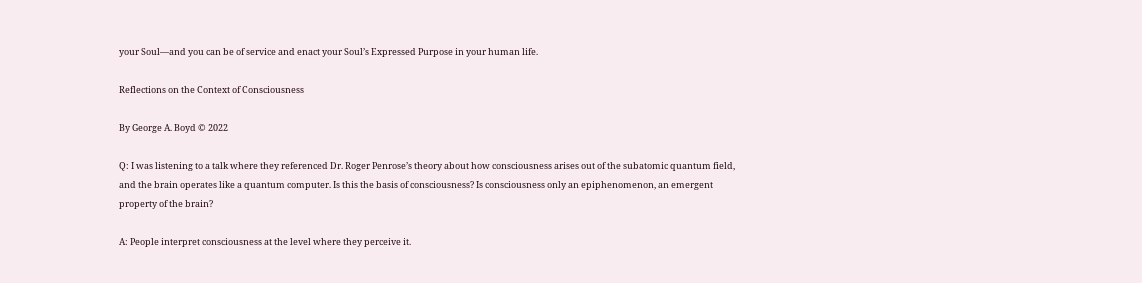your Soul—and you can be of service and enact your Soul’s Expressed Purpose in your human life.

Reflections on the Context of Consciousness

By George A. Boyd © 2022

Q: I was listening to a talk where they referenced Dr. Roger Penrose’s theory about how consciousness arises out of the subatomic quantum field, and the brain operates like a quantum computer. Is this the basis of consciousness? Is consciousness only an epiphenomenon, an emergent property of the brain?

A: People interpret consciousness at the level where they perceive it.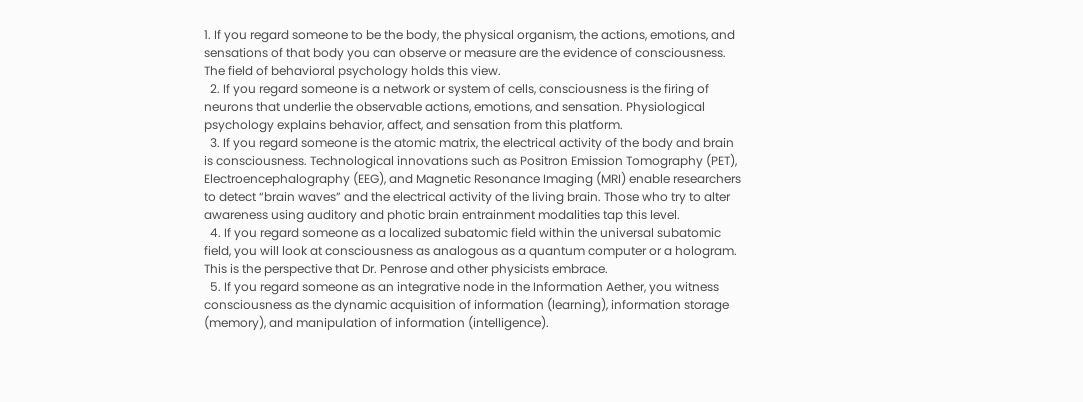1. If you regard someone to be the body, the physical organism, the actions, emotions, and sensations of that body you can observe or measure are the evidence of consciousness. The field of behavioral psychology holds this view.
  2. If you regard someone is a network or system of cells, consciousness is the firing of neurons that underlie the observable actions, emotions, and sensation. Physiological psychology explains behavior, affect, and sensation from this platform.
  3. If you regard someone is the atomic matrix, the electrical activity of the body and brain is consciousness. Technological innovations such as Positron Emission Tomography (PET), Electroencephalography (EEG), and Magnetic Resonance Imaging (MRI) enable researchers to detect “brain waves” and the electrical activity of the living brain. Those who try to alter awareness using auditory and photic brain entrainment modalities tap this level.
  4. If you regard someone as a localized subatomic field within the universal subatomic field, you will look at consciousness as analogous as a quantum computer or a hologram. This is the perspective that Dr. Penrose and other physicists embrace.
  5. If you regard someone as an integrative node in the Information Aether, you witness consciousness as the dynamic acquisition of information (learning), information storage (memory), and manipulation of information (intelligence).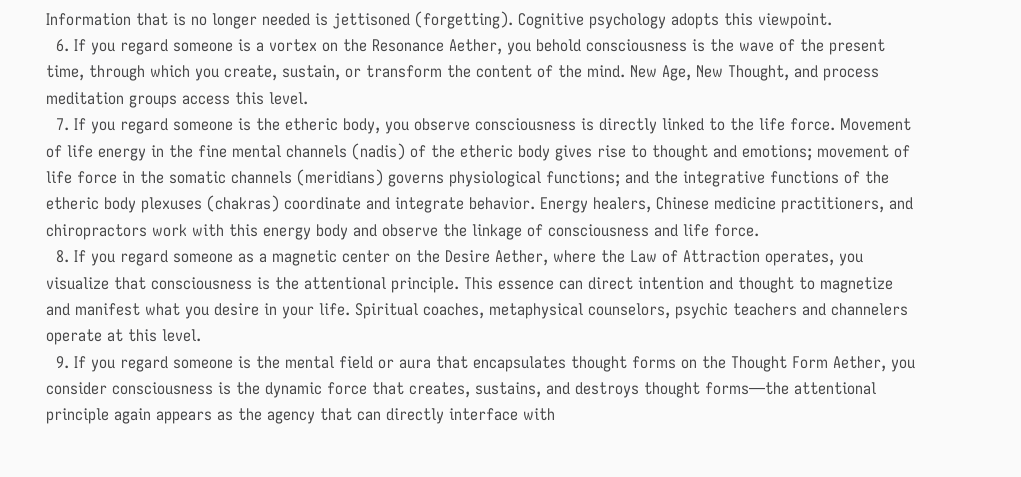Information that is no longer needed is jettisoned (forgetting). Cognitive psychology adopts this viewpoint.
  6. If you regard someone is a vortex on the Resonance Aether, you behold consciousness is the wave of the present time, through which you create, sustain, or transform the content of the mind. New Age, New Thought, and process meditation groups access this level.
  7. If you regard someone is the etheric body, you observe consciousness is directly linked to the life force. Movement of life energy in the fine mental channels (nadis) of the etheric body gives rise to thought and emotions; movement of life force in the somatic channels (meridians) governs physiological functions; and the integrative functions of the etheric body plexuses (chakras) coordinate and integrate behavior. Energy healers, Chinese medicine practitioners, and chiropractors work with this energy body and observe the linkage of consciousness and life force.
  8. If you regard someone as a magnetic center on the Desire Aether, where the Law of Attraction operates, you visualize that consciousness is the attentional principle. This essence can direct intention and thought to magnetize and manifest what you desire in your life. Spiritual coaches, metaphysical counselors, psychic teachers and channelers operate at this level.
  9. If you regard someone is the mental field or aura that encapsulates thought forms on the Thought Form Aether, you consider consciousness is the dynamic force that creates, sustains, and destroys thought forms—the attentional principle again appears as the agency that can directly interface with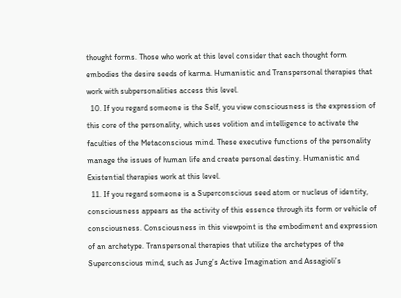thought forms. Those who work at this level consider that each thought form embodies the desire seeds of karma. Humanistic and Transpersonal therapies that work with subpersonalities access this level.
  10. If you regard someone is the Self, you view consciousness is the expression of this core of the personality, which uses volition and intelligence to activate the faculties of the Metaconscious mind. These executive functions of the personality manage the issues of human life and create personal destiny. Humanistic and Existential therapies work at this level.
  11. If you regard someone is a Superconscious seed atom or nucleus of identity, consciousness appears as the activity of this essence through its form or vehicle of consciousness. Consciousness in this viewpoint is the embodiment and expression of an archetype. Transpersonal therapies that utilize the archetypes of the Superconscious mind, such as Jung’s Active Imagination and Assagioli’s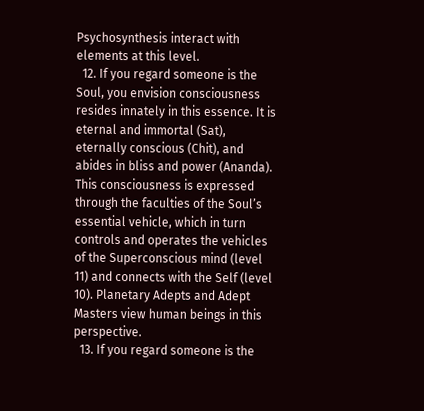Psychosynthesis interact with elements at this level.
  12. If you regard someone is the Soul, you envision consciousness resides innately in this essence. It is eternal and immortal (Sat), eternally conscious (Chit), and abides in bliss and power (Ananda). This consciousness is expressed through the faculties of the Soul’s essential vehicle, which in turn controls and operates the vehicles of the Superconscious mind (level 11) and connects with the Self (level 10). Planetary Adepts and Adept Masters view human beings in this perspective.
  13. If you regard someone is the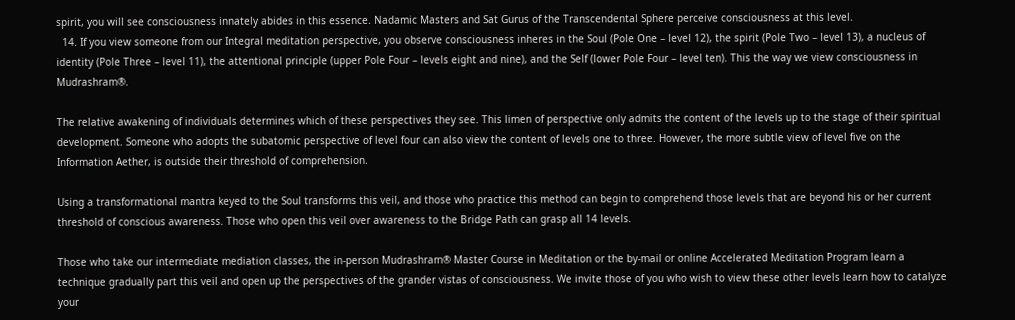spirit, you will see consciousness innately abides in this essence. Nadamic Masters and Sat Gurus of the Transcendental Sphere perceive consciousness at this level.
  14. If you view someone from our Integral meditation perspective, you observe consciousness inheres in the Soul (Pole One – level 12), the spirit (Pole Two – level 13), a nucleus of identity (Pole Three – level 11), the attentional principle (upper Pole Four – levels eight and nine), and the Self (lower Pole Four – level ten). This the way we view consciousness in Mudrashram®.

The relative awakening of individuals determines which of these perspectives they see. This limen of perspective only admits the content of the levels up to the stage of their spiritual development. Someone who adopts the subatomic perspective of level four can also view the content of levels one to three. However, the more subtle view of level five on the Information Aether, is outside their threshold of comprehension.

Using a transformational mantra keyed to the Soul transforms this veil, and those who practice this method can begin to comprehend those levels that are beyond his or her current threshold of conscious awareness. Those who open this veil over awareness to the Bridge Path can grasp all 14 levels.

Those who take our intermediate mediation classes, the in-person Mudrashram® Master Course in Meditation or the by-mail or online Accelerated Meditation Program learn a technique gradually part this veil and open up the perspectives of the grander vistas of consciousness. We invite those of you who wish to view these other levels learn how to catalyze your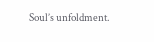Soul’s unfoldment.